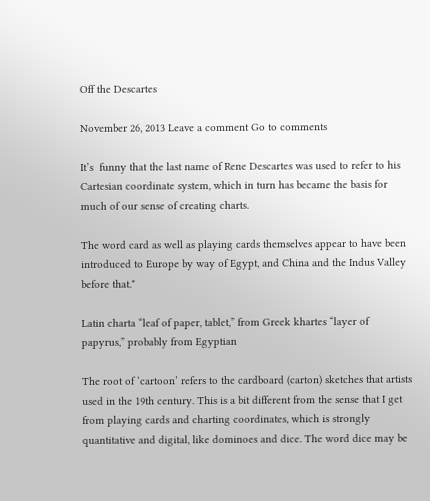Off the Descartes

November 26, 2013 Leave a comment Go to comments

It’s  funny that the last name of Rene Descartes was used to refer to his Cartesian coordinate system, which in turn has became the basis for much of our sense of creating charts.

The word card as well as playing cards themselves appear to have been introduced to Europe by way of Egypt, and China and the Indus Valley before that.*

Latin charta “leaf of paper, tablet,” from Greek khartes “layer of papyrus,” probably from Egyptian

The root of ‘cartoon’ refers to the cardboard (carton) sketches that artists used in the 19th century. This is a bit different from the sense that I get from playing cards and charting coordinates, which is strongly quantitative and digital, like dominoes and dice. The word dice may be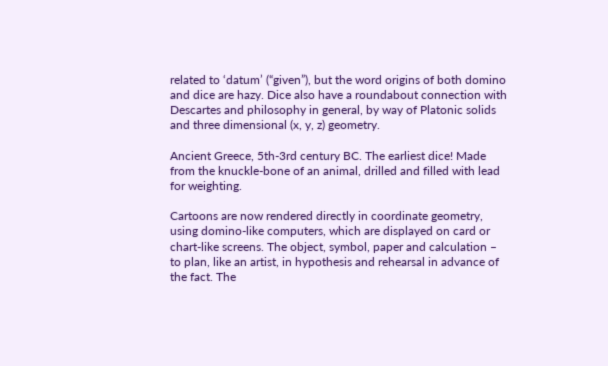related to ‘datum’ (“given”), but the word origins of both domino and dice are hazy. Dice also have a roundabout connection with Descartes and philosophy in general, by way of Platonic solids and three dimensional (x, y, z) geometry.

Ancient Greece, 5th-3rd century BC. The earliest dice! Made from the knuckle-bone of an animal, drilled and filled with lead for weighting.

Cartoons are now rendered directly in coordinate geometry, using domino-like computers, which are displayed on card or chart-like screens. The object, symbol, paper and calculation – to plan, like an artist, in hypothesis and rehearsal in advance of the fact. The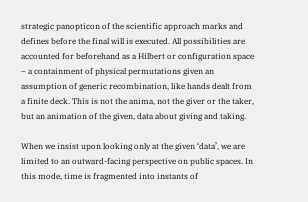strategic panopticon of the scientific approach marks and defines before the final will is executed. All possibilities are accounted for beforehand as a Hilbert or configuration space – a containment of physical permutations given an assumption of generic recombination, like hands dealt from a finite deck. This is not the anima, not the giver or the taker, but an animation of the given, data about giving and taking.

When we insist upon looking only at the given ‘data’, we are limited to an outward-facing perspective on public spaces. In this mode, time is fragmented into instants of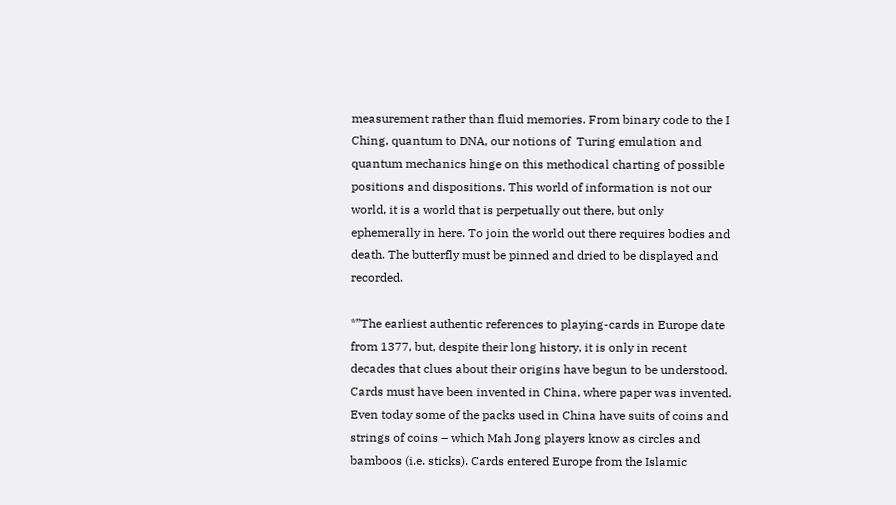measurement rather than fluid memories. From binary code to the I Ching, quantum to DNA, our notions of  Turing emulation and quantum mechanics hinge on this methodical charting of possible positions and dispositions. This world of information is not our world, it is a world that is perpetually out there, but only ephemerally in here. To join the world out there requires bodies and death. The butterfly must be pinned and dried to be displayed and recorded.

*”The earliest authentic references to playing-cards in Europe date from 1377, but, despite their long history, it is only in recent decades that clues about their origins have begun to be understood. Cards must have been invented in China, where paper was invented. Even today some of the packs used in China have suits of coins and strings of coins – which Mah Jong players know as circles and bamboos (i.e. sticks). Cards entered Europe from the Islamic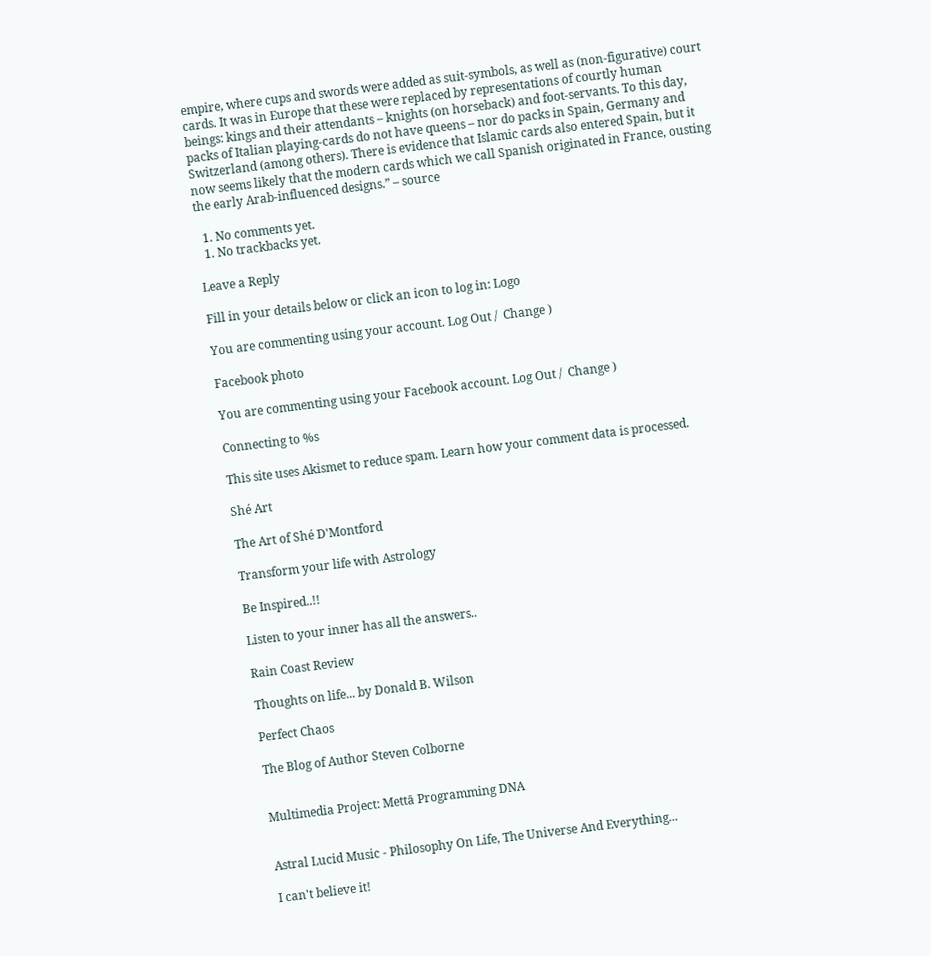empire, where cups and swords were added as suit-symbols, as well as (non-figurative) court cards. It was in Europe that these were replaced by representations of courtly human beings: kings and their attendants – knights (on horseback) and foot-servants. To this day, packs of Italian playing-cards do not have queens – nor do packs in Spain, Germany and Switzerland (among others). There is evidence that Islamic cards also entered Spain, but it now seems likely that the modern cards which we call Spanish originated in France, ousting the early Arab-influenced designs.” – source

  1. No comments yet.
  1. No trackbacks yet.

Leave a Reply

Fill in your details below or click an icon to log in: Logo

You are commenting using your account. Log Out /  Change )

Facebook photo

You are commenting using your Facebook account. Log Out /  Change )

Connecting to %s

This site uses Akismet to reduce spam. Learn how your comment data is processed.

Shé Art

The Art of Shé D'Montford

Transform your life with Astrology

Be Inspired..!!

Listen to your inner has all the answers..

Rain Coast Review

Thoughts on life... by Donald B. Wilson

Perfect Chaos

The Blog of Author Steven Colborne


Multimedia Project: Mettā Programming DNA


Astral Lucid Music - Philosophy On Life, The Universe And Everything...

I can't believe it!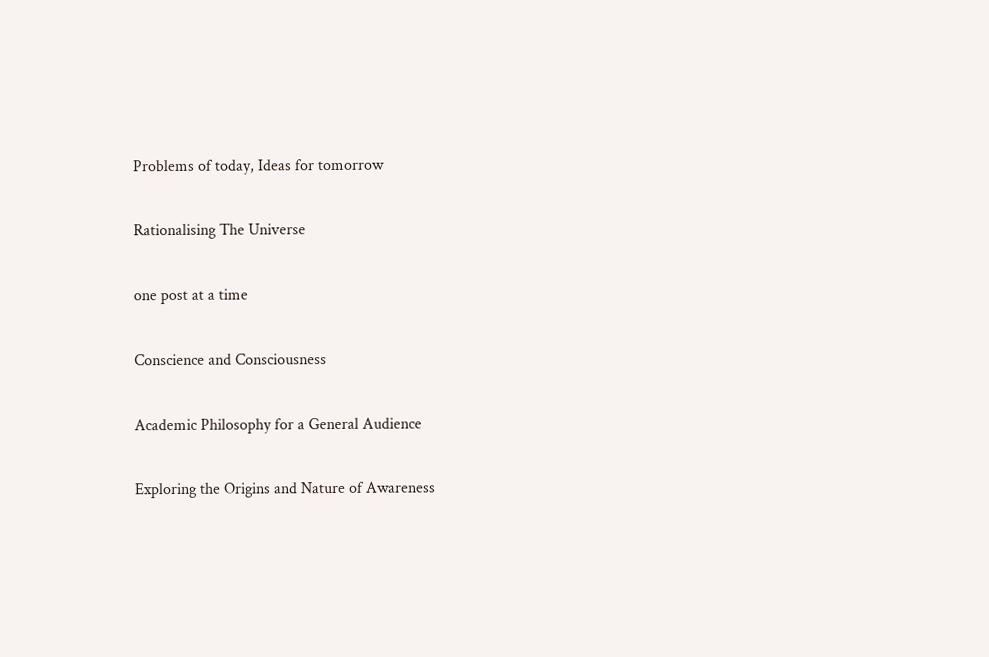Problems of today, Ideas for tomorrow

Rationalising The Universe

one post at a time

Conscience and Consciousness

Academic Philosophy for a General Audience

Exploring the Origins and Nature of Awareness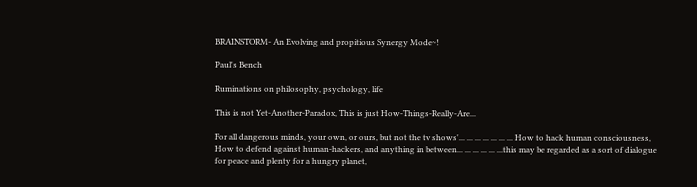BRAINSTORM- An Evolving and propitious Synergy Mode~!

Paul's Bench

Ruminations on philosophy, psychology, life

This is not Yet-Another-Paradox, This is just How-Things-Really-Are...

For all dangerous minds, your own, or ours, but not the tv shows'... ... ... ... ... ... ... How to hack human consciousness, How to defend against human-hackers, and anything in between... ... ... ... ... ...this may be regarded as a sort of dialogue for peace and plenty for a hungry planet,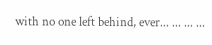with no one left behind, ever... ... ... ...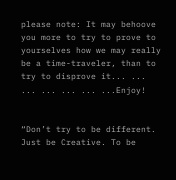please note: It may behoove you more to try to prove to yourselves how we may really be a time-traveler, than to try to disprove it... ... ... ... ... ... ...Enjoy!


“Don’t try to be different. Just be Creative. To be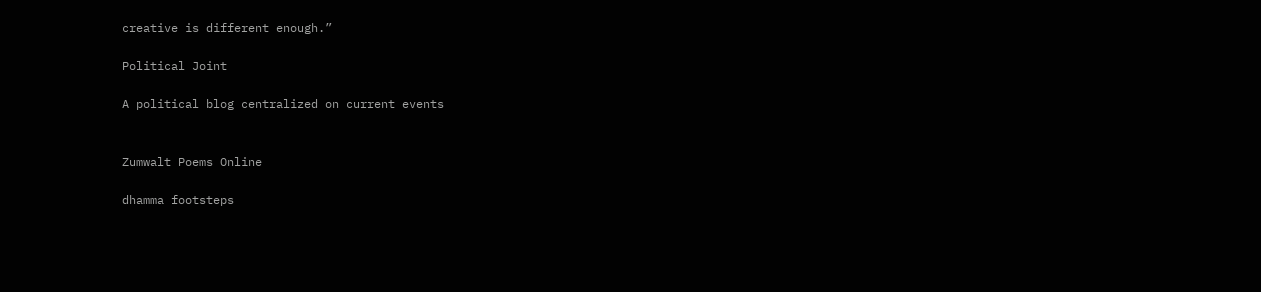creative is different enough.”

Political Joint

A political blog centralized on current events


Zumwalt Poems Online

dhamma footsteps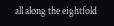all along the eightfold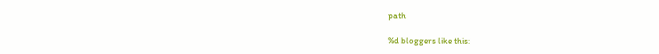path

%d bloggers like this: